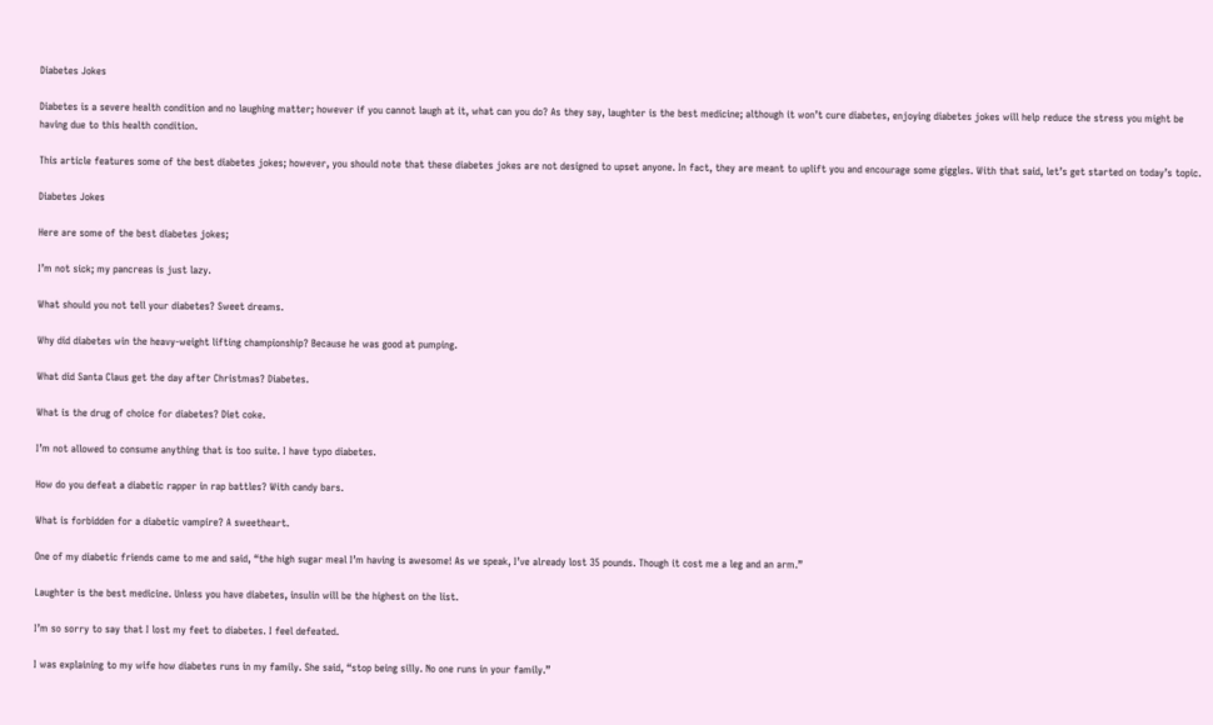Diabetes Jokes

Diabetes is a severe health condition and no laughing matter; however if you cannot laugh at it, what can you do? As they say, laughter is the best medicine; although it won’t cure diabetes, enjoying diabetes jokes will help reduce the stress you might be having due to this health condition.

This article features some of the best diabetes jokes; however, you should note that these diabetes jokes are not designed to upset anyone. In fact, they are meant to uplift you and encourage some giggles. With that said, let’s get started on today’s topic.

Diabetes Jokes

Here are some of the best diabetes jokes;

I’m not sick; my pancreas is just lazy.

What should you not tell your diabetes? Sweet dreams.

Why did diabetes win the heavy-weight lifting championship? Because he was good at pumping.

What did Santa Claus get the day after Christmas? Diabetes.

What is the drug of choice for diabetes? Diet coke.

I’m not allowed to consume anything that is too suite. I have typo diabetes.

How do you defeat a diabetic rapper in rap battles? With candy bars.

What is forbidden for a diabetic vampire? A sweetheart.

One of my diabetic friends came to me and said, “the high sugar meal I’m having is awesome! As we speak, I’ve already lost 35 pounds. Though it cost me a leg and an arm.”

Laughter is the best medicine. Unless you have diabetes, insulin will be the highest on the list.

I’m so sorry to say that I lost my feet to diabetes. I feel defeated.

I was explaining to my wife how diabetes runs in my family. She said, “stop being silly. No one runs in your family.”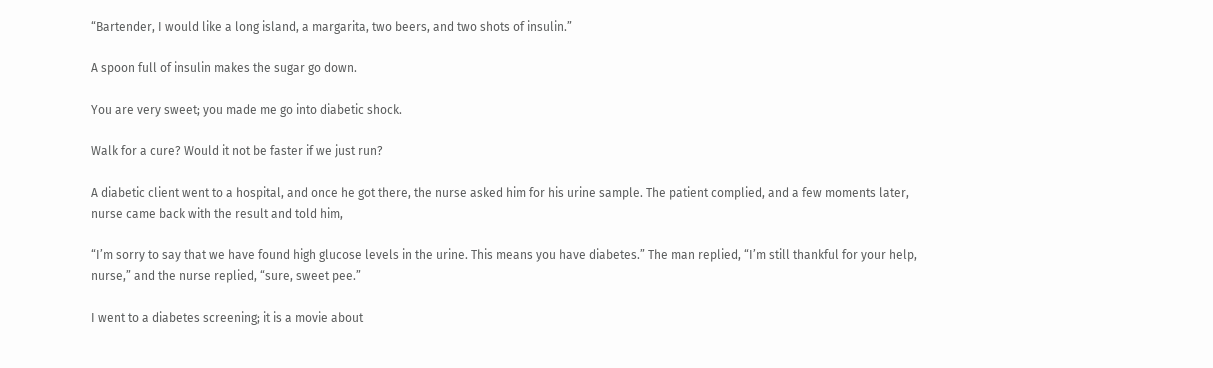“Bartender, I would like a long island, a margarita, two beers, and two shots of insulin.”

A spoon full of insulin makes the sugar go down.

You are very sweet; you made me go into diabetic shock.

Walk for a cure? Would it not be faster if we just run?

A diabetic client went to a hospital, and once he got there, the nurse asked him for his urine sample. The patient complied, and a few moments later, nurse came back with the result and told him,

“I’m sorry to say that we have found high glucose levels in the urine. This means you have diabetes.” The man replied, “I’m still thankful for your help, nurse,” and the nurse replied, “sure, sweet pee.”

I went to a diabetes screening; it is a movie about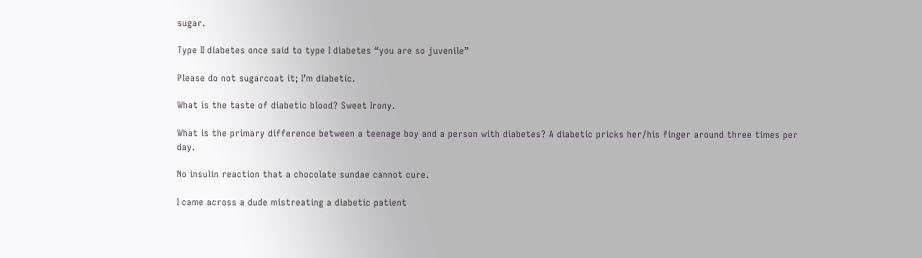sugar.

Type II diabetes once said to type I diabetes “you are so juvenile”

Please do not sugarcoat it; I’m diabetic.

What is the taste of diabetic blood? Sweet Irony.

What is the primary difference between a teenage boy and a person with diabetes? A diabetic pricks her/his finger around three times per day.

No insulin reaction that a chocolate sundae cannot cure.

I came across a dude mistreating a diabetic patient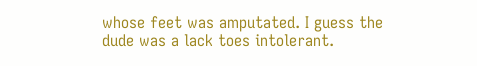whose feet was amputated. I guess the dude was a lack toes intolerant.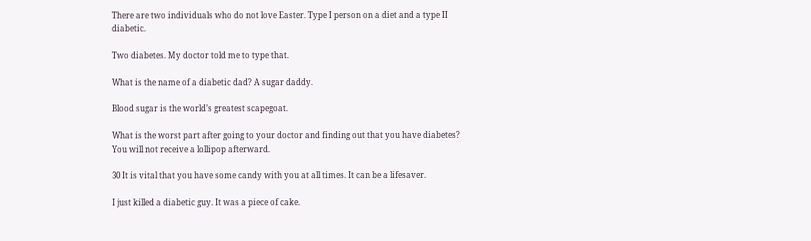There are two individuals who do not love Easter. Type I person on a diet and a type II diabetic.

Two diabetes. My doctor told me to type that.

What is the name of a diabetic dad? A sugar daddy.

Blood sugar is the world’s greatest scapegoat.

What is the worst part after going to your doctor and finding out that you have diabetes? You will not receive a lollipop afterward.

30 It is vital that you have some candy with you at all times. It can be a lifesaver.

I just killed a diabetic guy. It was a piece of cake.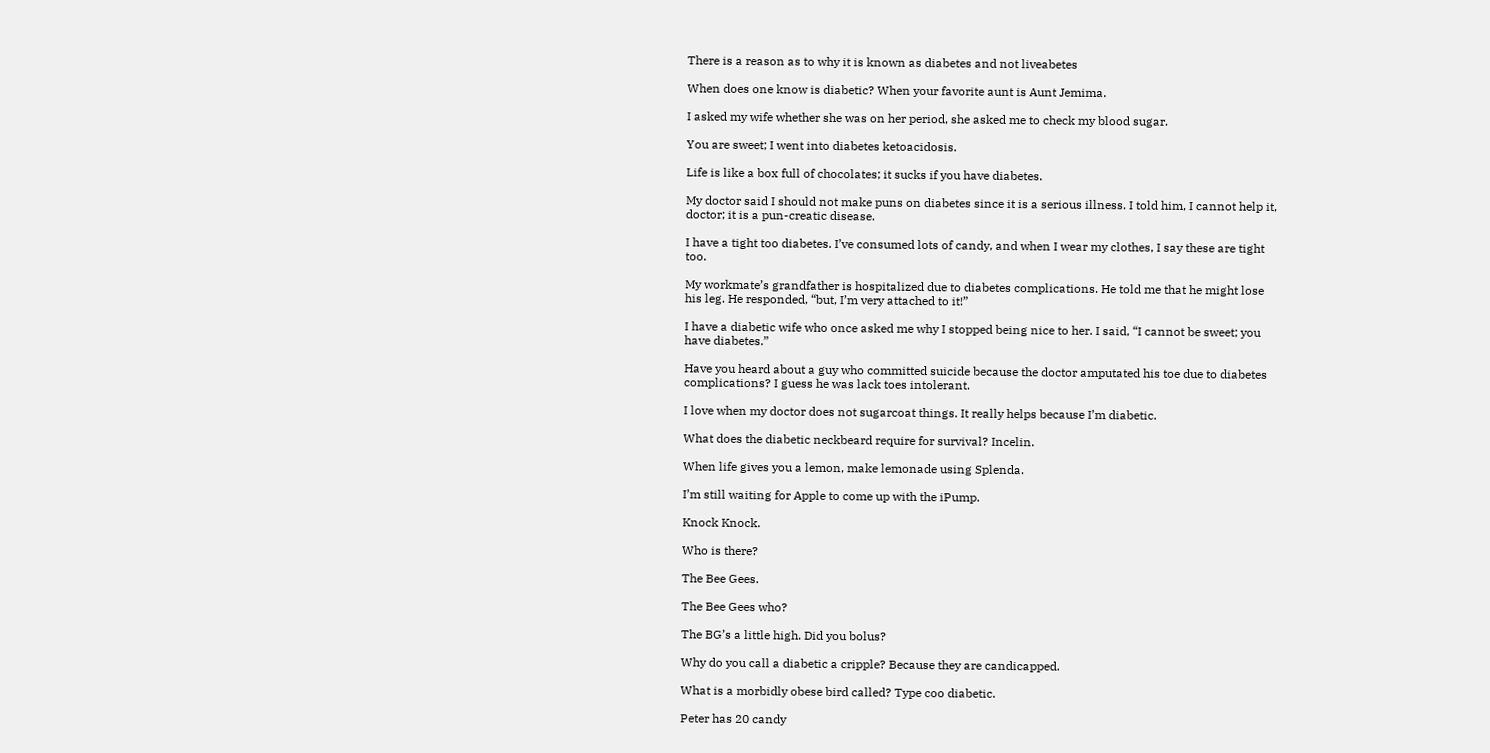There is a reason as to why it is known as diabetes and not liveabetes

When does one know is diabetic? When your favorite aunt is Aunt Jemima.

I asked my wife whether she was on her period, she asked me to check my blood sugar.

You are sweet; I went into diabetes ketoacidosis.

Life is like a box full of chocolates; it sucks if you have diabetes.

My doctor said I should not make puns on diabetes since it is a serious illness. I told him, I cannot help it, doctor; it is a pun-creatic disease.

I have a tight too diabetes. I’ve consumed lots of candy, and when I wear my clothes, I say these are tight too.

My workmate’s grandfather is hospitalized due to diabetes complications. He told me that he might lose his leg. He responded, “but, I’m very attached to it!”

I have a diabetic wife who once asked me why I stopped being nice to her. I said, “I cannot be sweet; you have diabetes.”

Have you heard about a guy who committed suicide because the doctor amputated his toe due to diabetes complications? I guess he was lack toes intolerant.

I love when my doctor does not sugarcoat things. It really helps because I’m diabetic.

What does the diabetic neckbeard require for survival? Incelin.

When life gives you a lemon, make lemonade using Splenda.

I’m still waiting for Apple to come up with the iPump.

Knock Knock.

Who is there?

The Bee Gees.

The Bee Gees who?

The BG’s a little high. Did you bolus?

Why do you call a diabetic a cripple? Because they are candicapped.

What is a morbidly obese bird called? Type coo diabetic.

Peter has 20 candy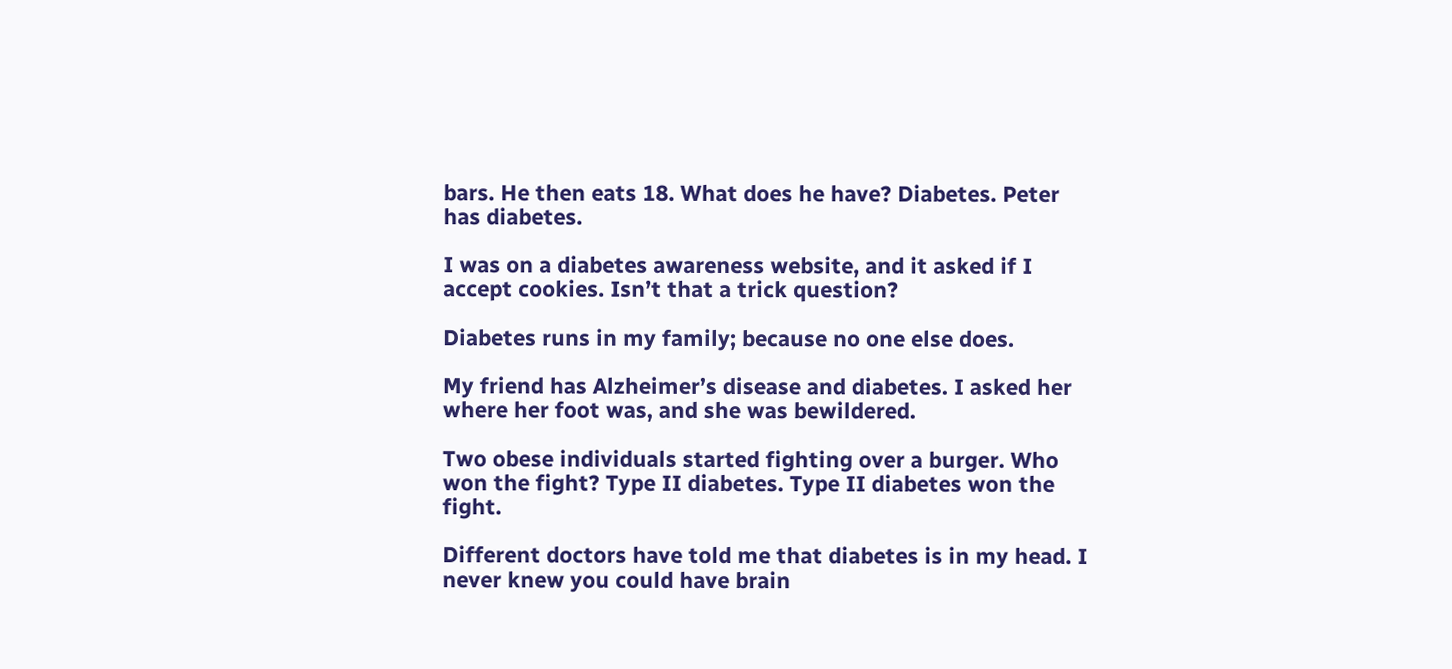bars. He then eats 18. What does he have? Diabetes. Peter has diabetes.

I was on a diabetes awareness website, and it asked if I accept cookies. Isn’t that a trick question?

Diabetes runs in my family; because no one else does.

My friend has Alzheimer’s disease and diabetes. I asked her where her foot was, and she was bewildered.

Two obese individuals started fighting over a burger. Who won the fight? Type II diabetes. Type II diabetes won the fight.

Different doctors have told me that diabetes is in my head. I never knew you could have brain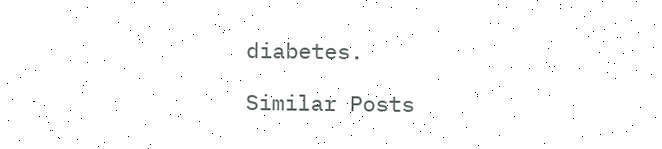diabetes.

Similar Posts